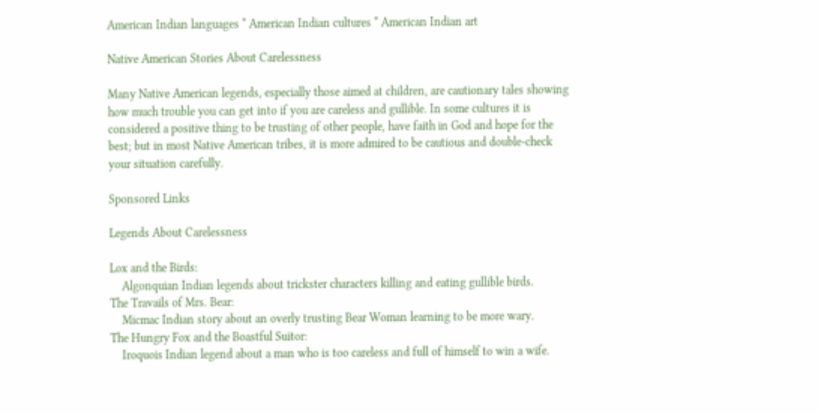American Indian languages * American Indian cultures * American Indian art

Native American Stories About Carelessness

Many Native American legends, especially those aimed at children, are cautionary tales showing how much trouble you can get into if you are careless and gullible. In some cultures it is considered a positive thing to be trusting of other people, have faith in God and hope for the best; but in most Native American tribes, it is more admired to be cautious and double-check your situation carefully.

Sponsored Links

Legends About Carelessness

Lox and the Birds:
    Algonquian Indian legends about trickster characters killing and eating gullible birds.
The Travails of Mrs. Bear:
    Micmac Indian story about an overly trusting Bear Woman learning to be more wary.
The Hungry Fox and the Boastful Suitor:
    Iroquois Indian legend about a man who is too careless and full of himself to win a wife.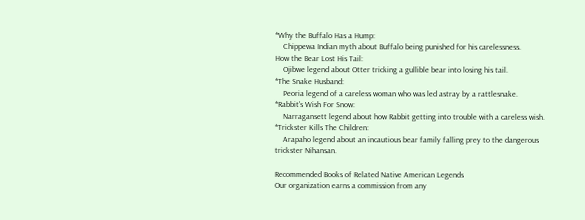*Why the Buffalo Has a Hump:
    Chippewa Indian myth about Buffalo being punished for his carelessness.
How the Bear Lost His Tail:
    Ojibwe legend about Otter tricking a gullible bear into losing his tail.
*The Snake Husband:
    Peoria legend of a careless woman who was led astray by a rattlesnake.
*Rabbit's Wish For Snow:
    Narragansett legend about how Rabbit getting into trouble with a careless wish.
*Trickster Kills The Children:
    Arapaho legend about an incautious bear family falling prey to the dangerous trickster Nihansan.

Recommended Books of Related Native American Legends
Our organization earns a commission from any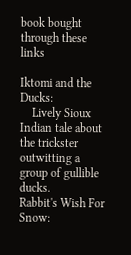book bought through these links

Iktomi and the Ducks:
    Lively Sioux Indian tale about the trickster outwitting a group of gullible ducks.
Rabbit's Wish For Snow: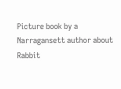Picture book by a Narragansett author about Rabbit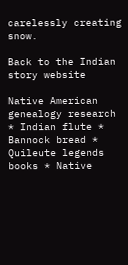carelessly creating snow.

Back to the Indian story website

Native American genealogy research * Indian flute * Bannock bread * Quileute legends books * Native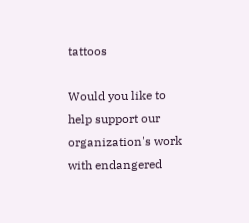tattoos

Would you like to help support our organization's work with endangered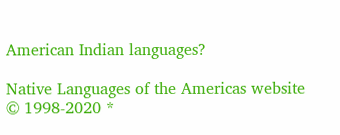American Indian languages?

Native Languages of the Americas website © 1998-2020 *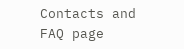Contacts and FAQ page